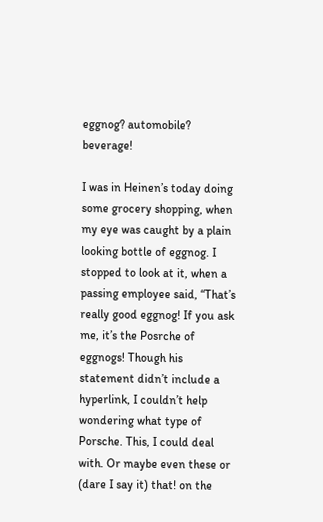eggnog? automobile? beverage!

I was in Heinen’s today doing some grocery shopping, when my eye was caught by a plain looking bottle of eggnog. I stopped to look at it, when a passing employee said, “That’s really good eggnog! If you ask me, it’s the Posrche of eggnogs! Though his statement didn’t include a hyperlink, I couldn’t help wondering what type of Porsche. This, I could deal with. Or maybe even these or (dare I say it) that! on the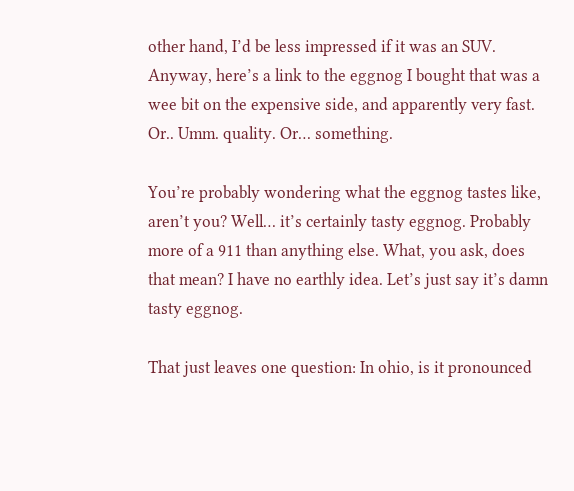other hand, I’d be less impressed if it was an SUV. Anyway, here’s a link to the eggnog I bought that was a wee bit on the expensive side, and apparently very fast. Or.. Umm. quality. Or… something.

You’re probably wondering what the eggnog tastes like, aren’t you? Well… it’s certainly tasty eggnog. Probably more of a 911 than anything else. What, you ask, does that mean? I have no earthly idea. Let’s just say it’s damn tasty eggnog.

That just leaves one question: In ohio, is it pronounced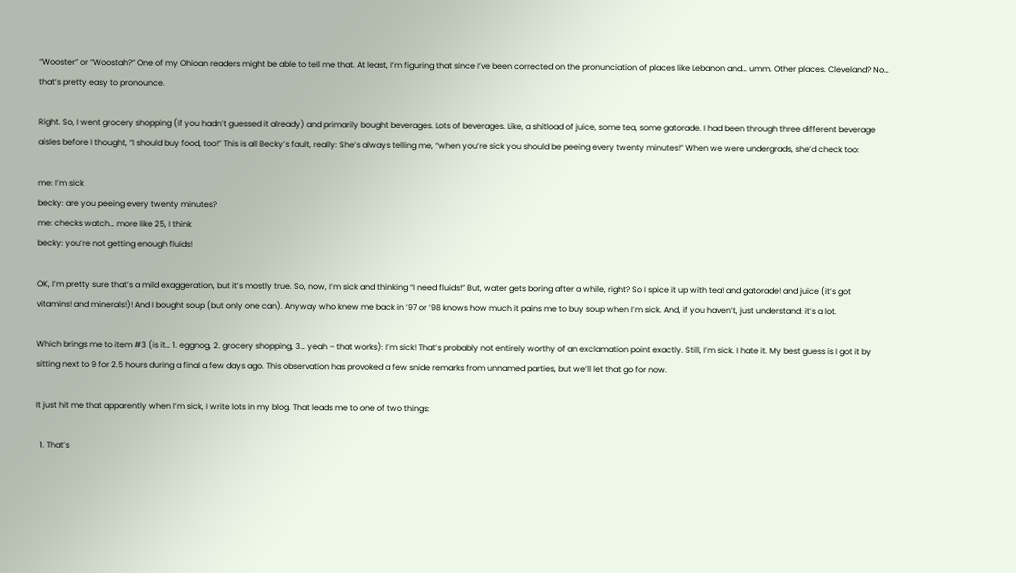“Wooster” or “Woostah?” One of my Ohioan readers might be able to tell me that. At least, I’m figuring that since I’ve been corrected on the pronunciation of places like Lebanon and… umm. Other places. Cleveland? No… that’s pretty easy to pronounce.

Right. So, I went grocery shopping (if you hadn’t guessed it already) and primarily bought beverages. Lots of beverages. Like, a shitload of juice, some tea, some gatorade. I had been through three different beverage aisles before I thought, “I should buy food, too!” This is all Becky’s fault, really: She’s always telling me, “when you’re sick you should be peeing every twenty minutes!” When we were undergrads, she’d check too:

me: I’m sick
becky: are you peeing every twenty minutes?
me: checks watch… more like 25, I think
becky: you’re not getting enough fluids!

OK, I’m pretty sure that’s a mild exaggeration, but it’s mostly true. So, now, I’m sick and thinking “I need fluids!” But, water gets boring after a while, right? So I spice it up with tea! and gatorade! and juice (it’s got vitamins! and minerals!)! And I bought soup (but only one can). Anyway who knew me back in ’97 or ’98 knows how much it pains me to buy soup when I’m sick. And, if you haven’t, just understand: it’s a lot.

Which brings me to item #3 (is it… 1. eggnog, 2. grocery shopping, 3… yeah – that works): I’m sick! That’s probably not entirely worthy of an exclamation point exactly. Still, I’m sick. I hate it. My best guess is I got it by sitting next to 9 for 2.5 hours during a final a few days ago. This observation has provoked a few snide remarks from unnamed parties, but we’ll let that go for now.

It just hit me that apparently when I’m sick, I write lots in my blog. That leads me to one of two things:

  1. That’s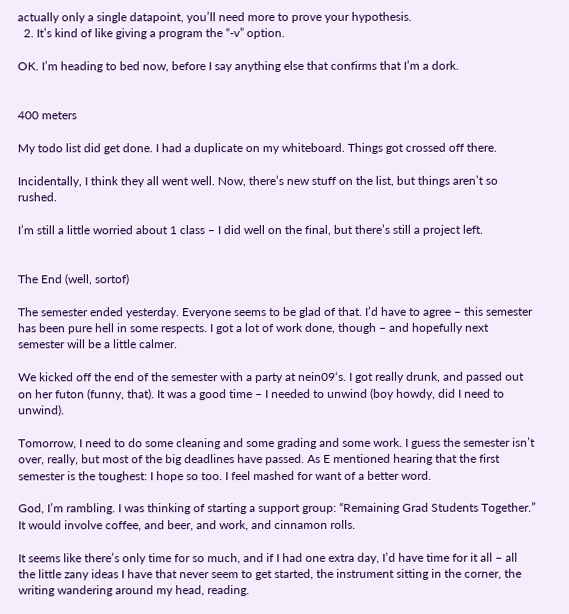actually only a single datapoint, you’ll need more to prove your hypothesis.
  2. It’s kind of like giving a program the “-v” option.

OK. I’m heading to bed now, before I say anything else that confirms that I’m a dork.


400 meters

My todo list did get done. I had a duplicate on my whiteboard. Things got crossed off there.

Incidentally, I think they all went well. Now, there’s new stuff on the list, but things aren’t so rushed.

I’m still a little worried about 1 class – I did well on the final, but there’s still a project left.


The End (well, sortof)

The semester ended yesterday. Everyone seems to be glad of that. I’d have to agree – this semester has been pure hell in some respects. I got a lot of work done, though – and hopefully next semester will be a little calmer.

We kicked off the end of the semester with a party at nein09‘s. I got really drunk, and passed out on her futon (funny, that). It was a good time – I needed to unwind (boy howdy, did I need to unwind).

Tomorrow, I need to do some cleaning and some grading and some work. I guess the semester isn’t over, really, but most of the big deadlines have passed. As E mentioned hearing that the first semester is the toughest: I hope so too. I feel mashed for want of a better word.

God, I’m rambling. I was thinking of starting a support group: “Remaining Grad Students Together.” It would involve coffee, and beer, and work, and cinnamon rolls.

It seems like there’s only time for so much, and if I had one extra day, I’d have time for it all – all the little zany ideas I have that never seem to get started, the instrument sitting in the corner, the writing wandering around my head, reading.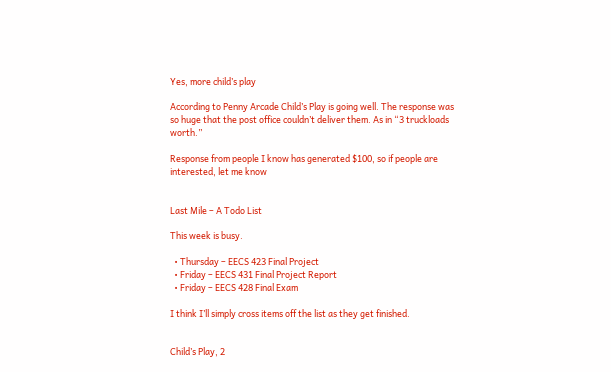Yes, more child’s play

According to Penny Arcade Child’s Play is going well. The response was so huge that the post office couldn’t deliver them. As in “3 truckloads worth.”

Response from people I know has generated $100, so if people are interested, let me know


Last Mile – A Todo List

This week is busy.

  • Thursday – EECS 423 Final Project
  • Friday – EECS 431 Final Project Report
  • Friday – EECS 428 Final Exam

I think I’ll simply cross items off the list as they get finished.


Child’s Play, 2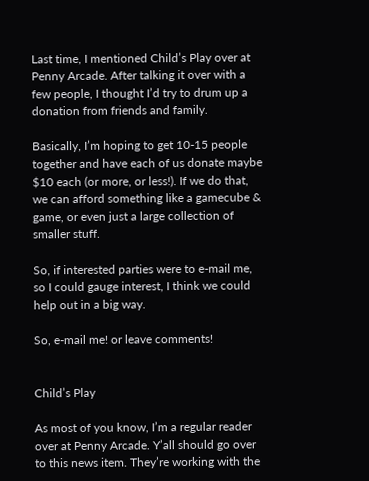Last time, I mentioned Child’s Play over at Penny Arcade. After talking it over with a few people, I thought I’d try to drum up a donation from friends and family.

Basically, I’m hoping to get 10-15 people together and have each of us donate maybe $10 each (or more, or less!). If we do that, we can afford something like a gamecube & game, or even just a large collection of smaller stuff.

So, if interested parties were to e-mail me, so I could gauge interest, I think we could help out in a big way.

So, e-mail me! or leave comments!


Child’s Play

As most of you know, I’m a regular reader over at Penny Arcade. Y’all should go over to this news item. They’re working with the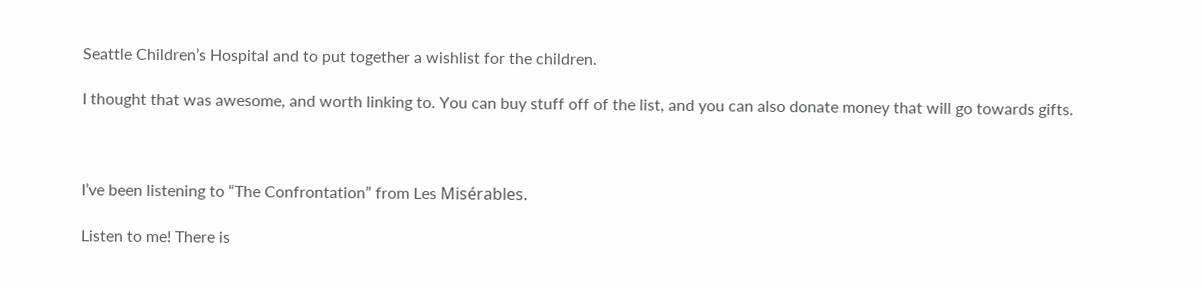Seattle Children’s Hospital and to put together a wishlist for the children.

I thought that was awesome, and worth linking to. You can buy stuff off of the list, and you can also donate money that will go towards gifts.



I’ve been listening to “The Confrontation” from Les Misérables.

Listen to me! There is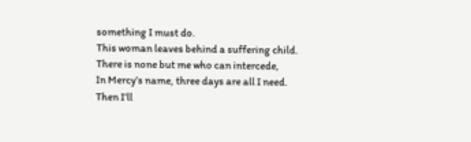something I must do.
This woman leaves behind a suffering child.
There is none but me who can intercede,
In Mercy’s name, three days are all I need.
Then I’ll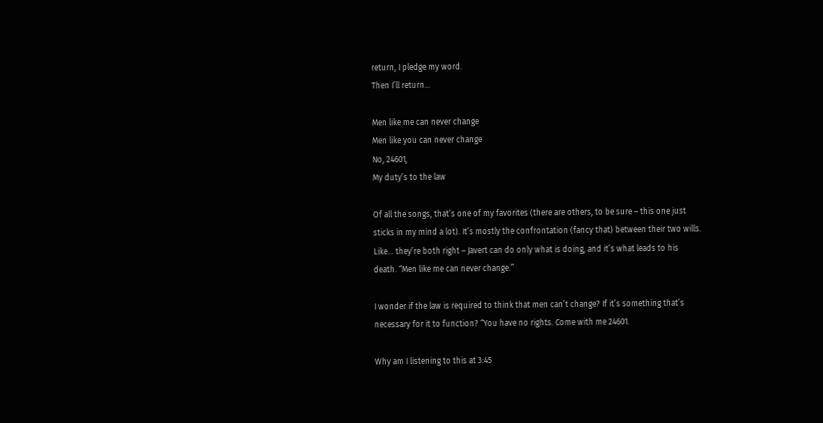return, I pledge my word.
Then I’ll return…

Men like me can never change
Men like you can never change
No, 24601,
My duty’s to the law

Of all the songs, that’s one of my favorites (there are others, to be sure – this one just sticks in my mind a lot). It’s mostly the confrontation (fancy that) between their two wills. Like… they’re both right – Javert can do only what is doing, and it’s what leads to his death. “Men like me can never change.”

I wonder if the law is required to think that men can’t change? If it’s something that’s necessary for it to function? “You have no rights. Come with me 24601.

Why am I listening to this at 3:45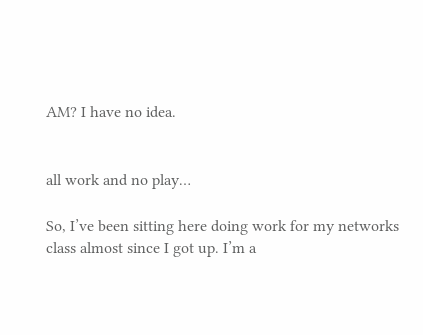AM? I have no idea.


all work and no play…

So, I’ve been sitting here doing work for my networks class almost since I got up. I’m a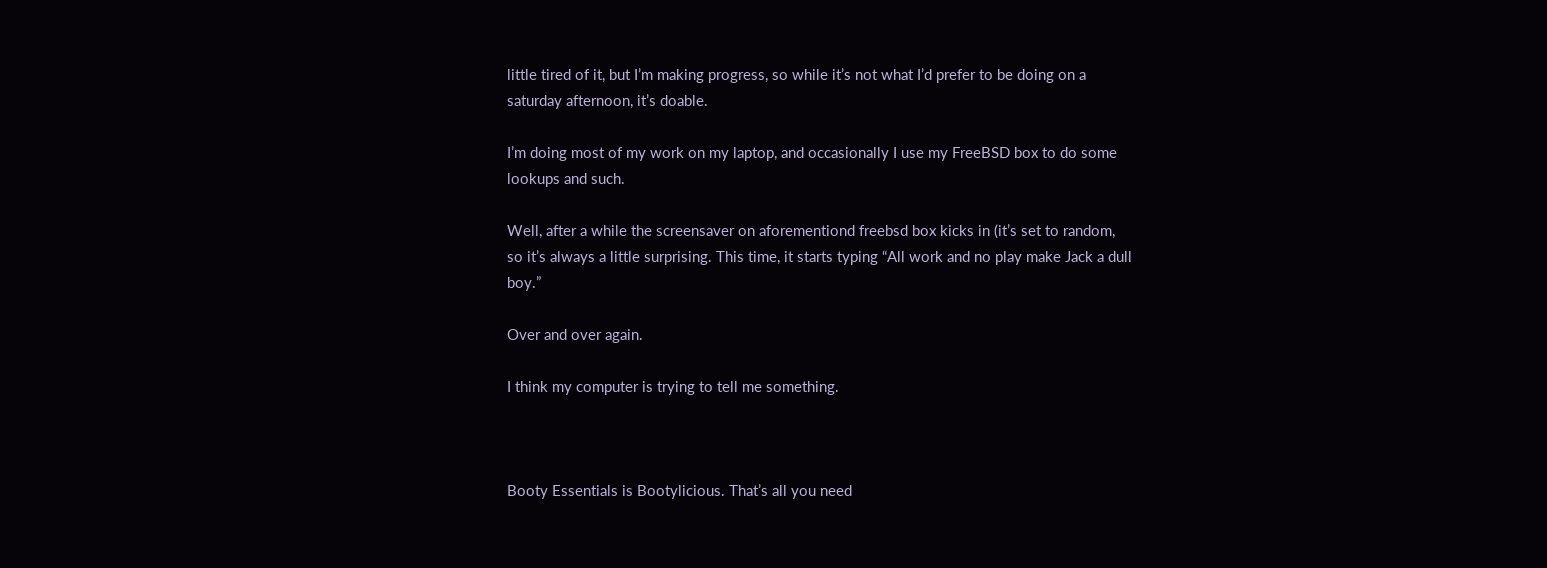little tired of it, but I’m making progress, so while it’s not what I’d prefer to be doing on a saturday afternoon, it’s doable.

I’m doing most of my work on my laptop, and occasionally I use my FreeBSD box to do some lookups and such.

Well, after a while the screensaver on aforementiond freebsd box kicks in (it’s set to random, so it’s always a little surprising. This time, it starts typing “All work and no play make Jack a dull boy.”

Over and over again.

I think my computer is trying to tell me something.



Booty Essentials is Bootylicious. That’s all you need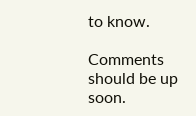to know.

Comments should be up soon.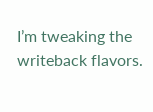I’m tweaking the writeback flavors.